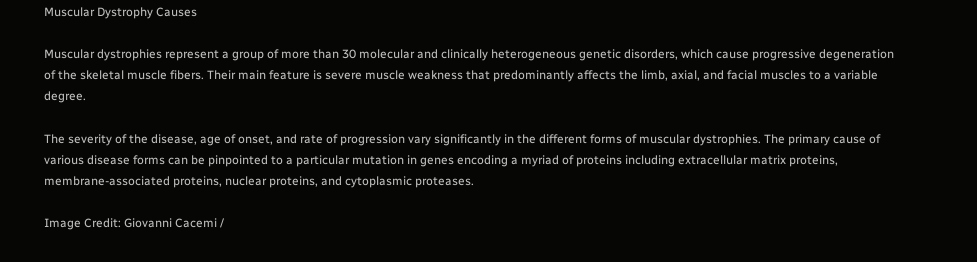Muscular Dystrophy Causes

Muscular dystrophies represent a group of more than 30 molecular and clinically heterogeneous genetic disorders, which cause progressive degeneration of the skeletal muscle fibers. Their main feature is severe muscle weakness that predominantly affects the limb, axial, and facial muscles to a variable degree.

The severity of the disease, age of onset, and rate of progression vary significantly in the different forms of muscular dystrophies. The primary cause of various disease forms can be pinpointed to a particular mutation in genes encoding a myriad of proteins including extracellular matrix proteins, membrane-associated proteins, nuclear proteins, and cytoplasmic proteases.

Image Credit: Giovanni Cacemi /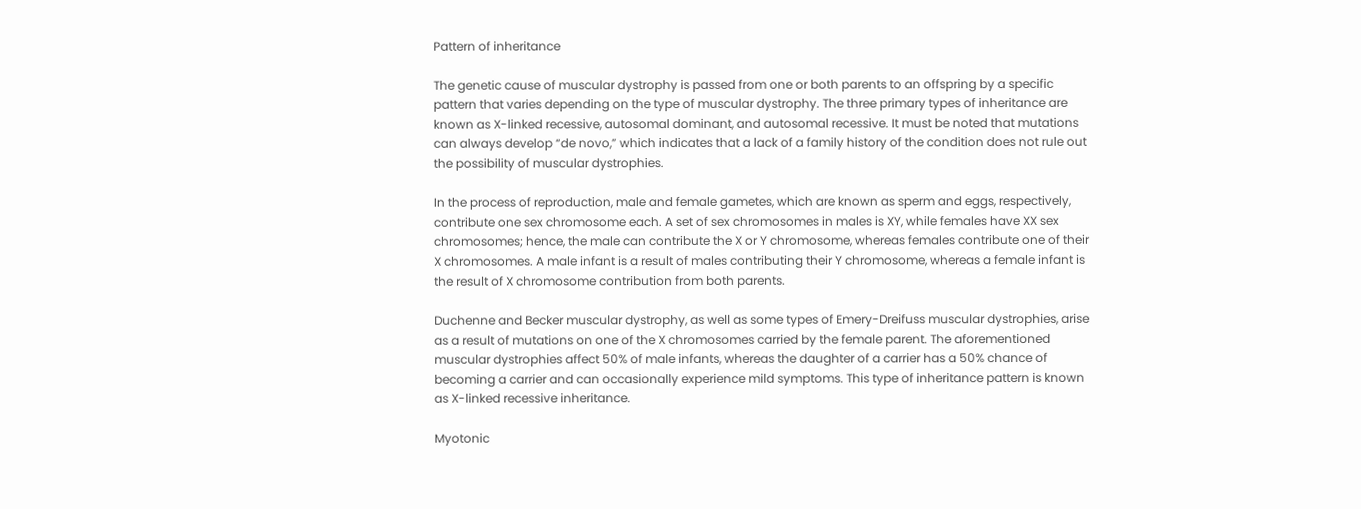Pattern of inheritance

The genetic cause of muscular dystrophy is passed from one or both parents to an offspring by a specific pattern that varies depending on the type of muscular dystrophy. The three primary types of inheritance are known as X-linked recessive, autosomal dominant, and autosomal recessive. It must be noted that mutations can always develop “de novo,” which indicates that a lack of a family history of the condition does not rule out the possibility of muscular dystrophies.

In the process of reproduction, male and female gametes, which are known as sperm and eggs, respectively, contribute one sex chromosome each. A set of sex chromosomes in males is XY, while females have XX sex chromosomes; hence, the male can contribute the X or Y chromosome, whereas females contribute one of their X chromosomes. A male infant is a result of males contributing their Y chromosome, whereas a female infant is the result of X chromosome contribution from both parents.

Duchenne and Becker muscular dystrophy, as well as some types of Emery-Dreifuss muscular dystrophies, arise as a result of mutations on one of the X chromosomes carried by the female parent. The aforementioned muscular dystrophies affect 50% of male infants, whereas the daughter of a carrier has a 50% chance of becoming a carrier and can occasionally experience mild symptoms. This type of inheritance pattern is known as X-linked recessive inheritance.

Myotonic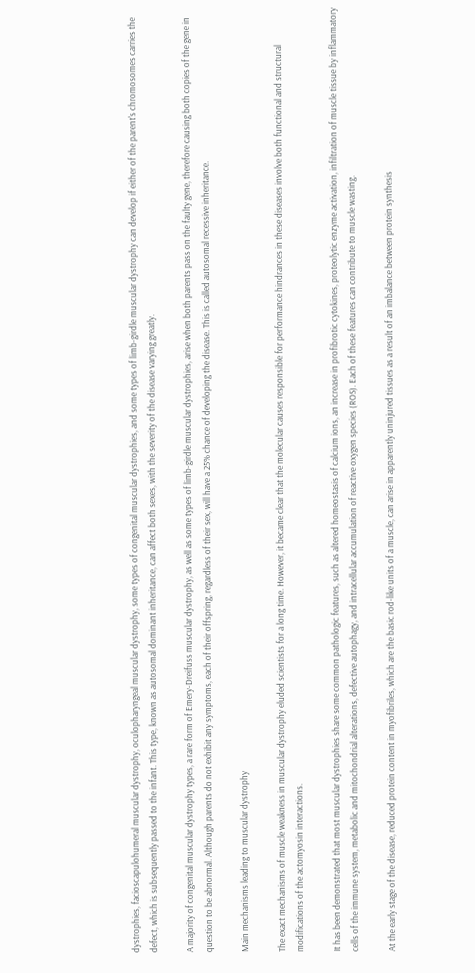dystrophies, facioscapulohumeral muscular dystrophy, oculopharyngeal muscular dystrophy, some types of congenital muscular dystrophies, and some types of limb-girdle muscular dystrophy can develop if either of the parent's chromosomes carries the defect, which is subsequently passed to the infant. This type, known as autosomal dominant inheritance, can affect both sexes, with the severity of the disease varying greatly.

A majority of congenital muscular dystrophy types, a rare form of Emery-Dreifuss muscular dystrophy, as well as some types of limb-girdle muscular dystrophies, arise when both parents pass on the faulty gene, therefore causing both copies of the gene in question to be abnormal. Although parents do not exhibit any symptoms, each of their offspring, regardless of their sex, will have a 25% chance of developing the disease. This is called autosomal recessive inheritance.

Main mechanisms leading to muscular dystrophy

The exact mechanisms of muscle weakness in muscular dystrophy eluded scientists for a long time. However, it became clear that the molecular causes responsible for performance hindrances in these diseases involve both functional and structural modifications of the actomyosin interactions.

It has been demonstrated that most muscular dystrophies share some common pathologic features, such as altered homeostasis of calcium ions, an increase in profibrotic cytokines, proteolytic enzyme activation, infiltration of muscle tissue by inflammatory cells of the immune system, metabolic and mitochondrial alterations, defective autophagy, and intracellular accumulation of reactive oxygen species (ROS). Each of these features can contribute to muscle wasting.

At the early stage of the disease, reduced protein content in myofibriles, which are the basic rod-like units of a muscle, can arise in apparently uninjured tissues as a result of an imbalance between protein synthesis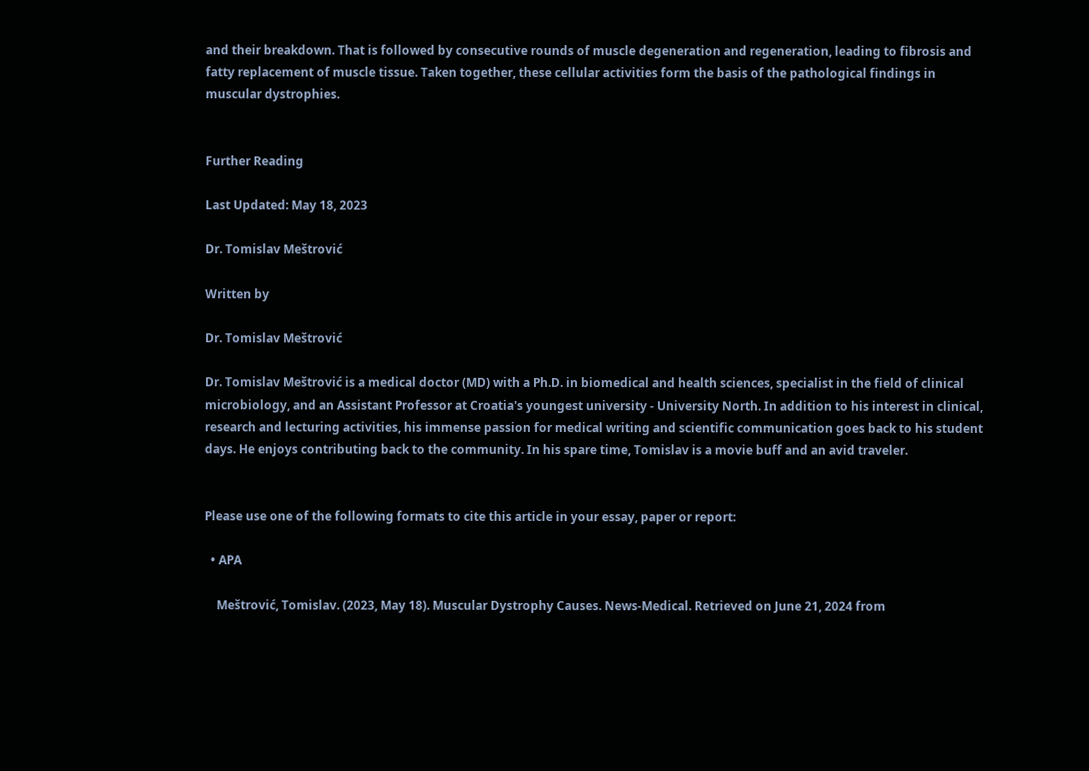and their breakdown. That is followed by consecutive rounds of muscle degeneration and regeneration, leading to fibrosis and fatty replacement of muscle tissue. Taken together, these cellular activities form the basis of the pathological findings in muscular dystrophies.


Further Reading

Last Updated: May 18, 2023

Dr. Tomislav Meštrović

Written by

Dr. Tomislav Meštrović

Dr. Tomislav Meštrović is a medical doctor (MD) with a Ph.D. in biomedical and health sciences, specialist in the field of clinical microbiology, and an Assistant Professor at Croatia's youngest university - University North. In addition to his interest in clinical, research and lecturing activities, his immense passion for medical writing and scientific communication goes back to his student days. He enjoys contributing back to the community. In his spare time, Tomislav is a movie buff and an avid traveler.


Please use one of the following formats to cite this article in your essay, paper or report:

  • APA

    Meštrović, Tomislav. (2023, May 18). Muscular Dystrophy Causes. News-Medical. Retrieved on June 21, 2024 from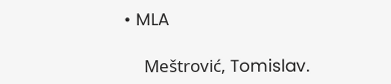• MLA

    Meštrović, Tomislav.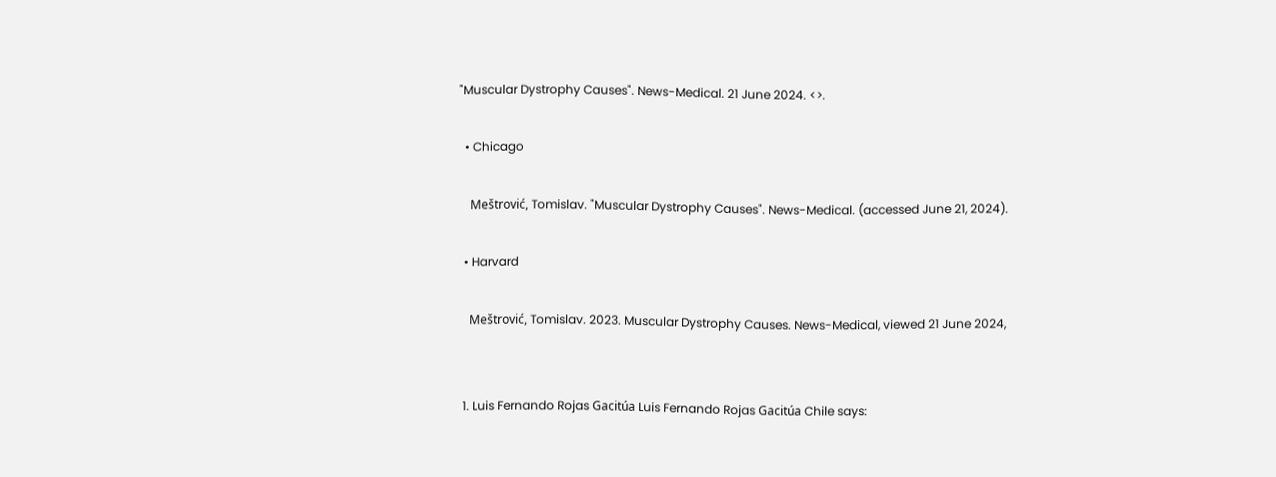"Muscular Dystrophy Causes". News-Medical. 21 June 2024. <>.

  • Chicago

    Meštrović, Tomislav. "Muscular Dystrophy Causes". News-Medical. (accessed June 21, 2024).

  • Harvard

    Meštrović, Tomislav. 2023. Muscular Dystrophy Causes. News-Medical, viewed 21 June 2024,


  1. Luis Fernando Rojas Gacitúa Luis Fernando Rojas Gacitúa Chile says: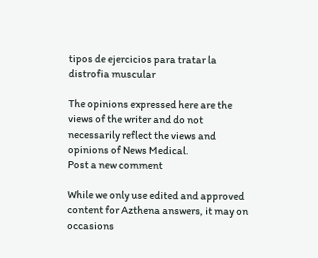tipos de ejercicios para tratar la distrofia muscular

The opinions expressed here are the views of the writer and do not necessarily reflect the views and opinions of News Medical.
Post a new comment

While we only use edited and approved content for Azthena answers, it may on occasions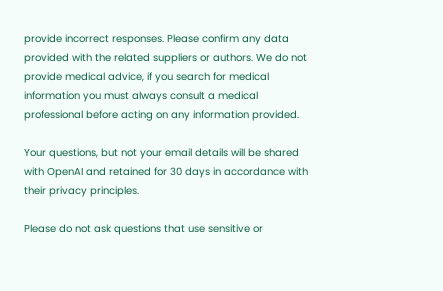provide incorrect responses. Please confirm any data provided with the related suppliers or authors. We do not provide medical advice, if you search for medical information you must always consult a medical professional before acting on any information provided.

Your questions, but not your email details will be shared with OpenAI and retained for 30 days in accordance with their privacy principles.

Please do not ask questions that use sensitive or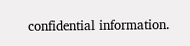confidential information.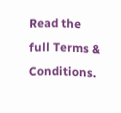Read the full Terms & Conditions.